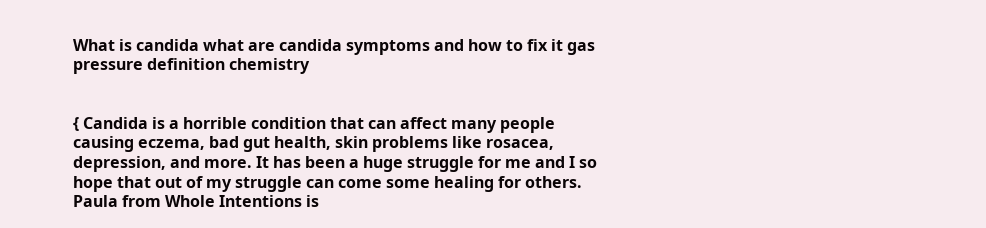What is candida what are candida symptoms and how to fix it gas pressure definition chemistry


{ Candida is a horrible condition that can affect many people causing eczema, bad gut health, skin problems like rosacea, depression, and more. It has been a huge struggle for me and I so hope that out of my struggle can come some healing for others. Paula from Whole Intentions is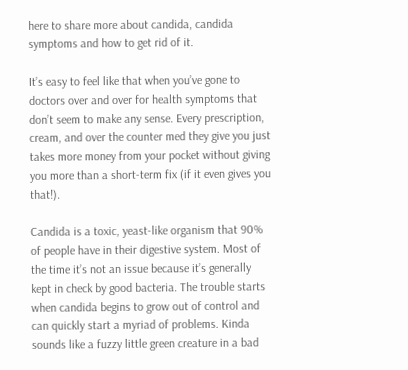here to share more about candida, candida symptoms and how to get rid of it.

It’s easy to feel like that when you’ve gone to doctors over and over for health symptoms that don’t seem to make any sense. Every prescription, cream, and over the counter med they give you just takes more money from your pocket without giving you more than a short-term fix (if it even gives you that!).

Candida is a toxic, yeast-like organism that 90% of people have in their digestive system. Most of the time it’s not an issue because it’s generally kept in check by good bacteria. The trouble starts when candida begins to grow out of control and can quickly start a myriad of problems. Kinda sounds like a fuzzy little green creature in a bad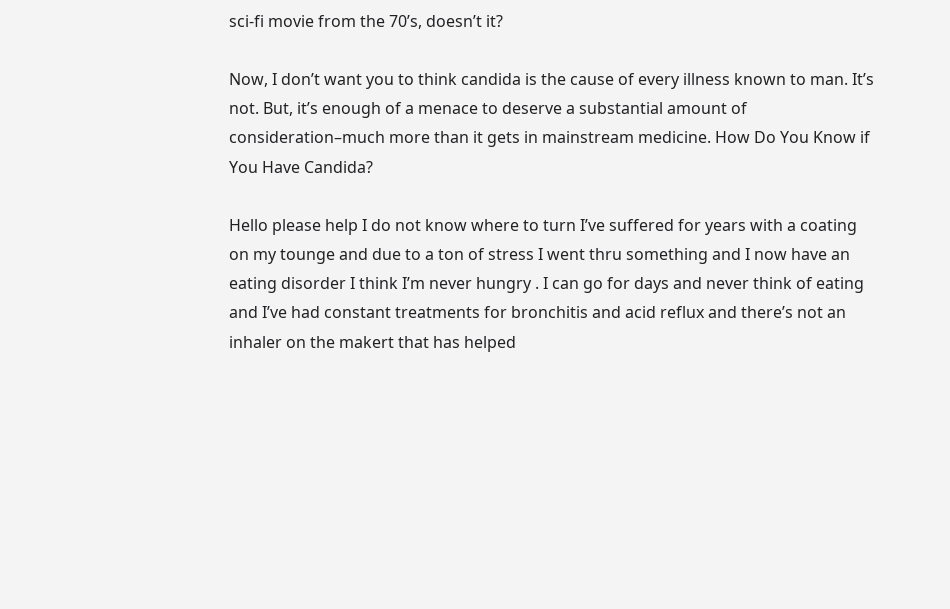sci-fi movie from the 70’s, doesn’t it?

Now, I don’t want you to think candida is the cause of every illness known to man. It’s not. But, it’s enough of a menace to deserve a substantial amount of consideration–much more than it gets in mainstream medicine. How Do You Know if You Have Candida?

Hello please help I do not know where to turn I’ve suffered for years with a coating on my tounge and due to a ton of stress I went thru something and I now have an eating disorder I think I’m never hungry . I can go for days and never think of eating and I’ve had constant treatments for bronchitis and acid reflux and there’s not an inhaler on the makert that has helped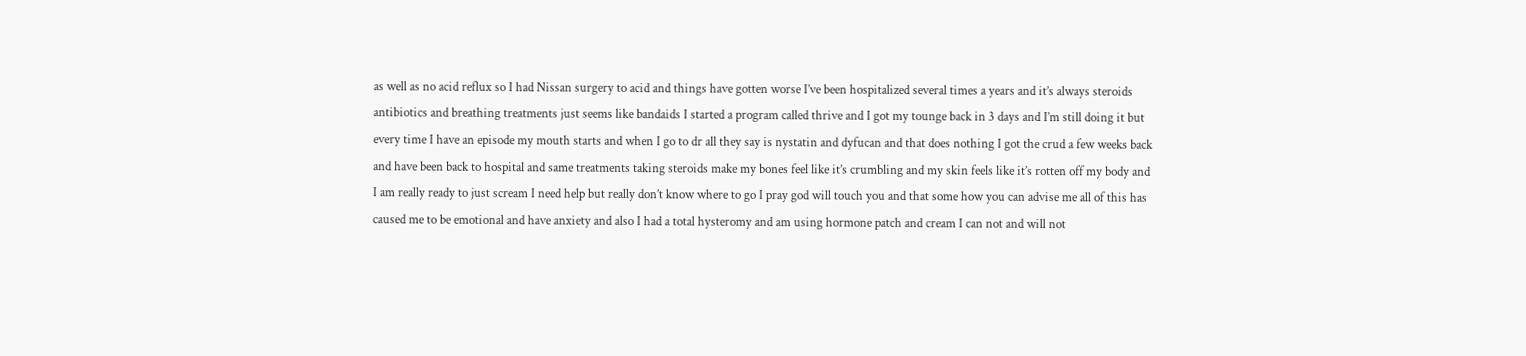as well as no acid reflux so I had Nissan surgery to acid and things have gotten worse I’ve been hospitalized several times a years and it’s always steroids antibiotics and breathing treatments just seems like bandaids I started a program called thrive and I got my tounge back in 3 days and I’m still doing it but every time I have an episode my mouth starts and when I go to dr all they say is nystatin and dyfucan and that does nothing I got the crud a few weeks back and have been back to hospital and same treatments taking steroids make my bones feel like it’s crumbling and my skin feels like it’s rotten off my body and I am really ready to just scream I need help but really don’t know where to go I pray god will touch you and that some how you can advise me all of this has caused me to be emotional and have anxiety and also I had a total hysteromy and am using hormone patch and cream I can not and will not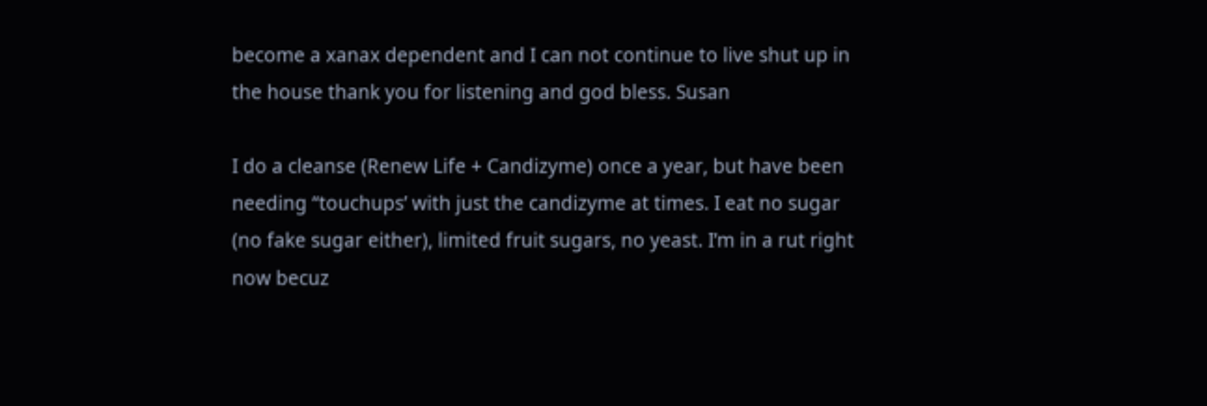become a xanax dependent and I can not continue to live shut up in the house thank you for listening and god bless. Susan

I do a cleanse (Renew Life + Candizyme) once a year, but have been needing “touchups’ with just the candizyme at times. I eat no sugar (no fake sugar either), limited fruit sugars, no yeast. I’m in a rut right now becuz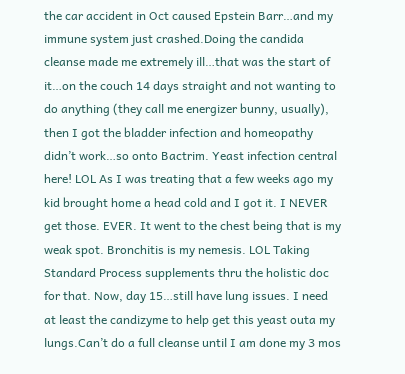the car accident in Oct caused Epstein Barr…and my immune system just crashed.Doing the candida cleanse made me extremely ill…that was the start of it…on the couch 14 days straight and not wanting to do anything (they call me energizer bunny, usually), then I got the bladder infection and homeopathy didn’t work…so onto Bactrim. Yeast infection central here! LOL As I was treating that a few weeks ago my kid brought home a head cold and I got it. I NEVER get those. EVER. It went to the chest being that is my weak spot. Bronchitis is my nemesis. LOL Taking Standard Process supplements thru the holistic doc for that. Now, day 15…still have lung issues. I need at least the candizyme to help get this yeast outa my lungs.Can’t do a full cleanse until I am done my 3 mos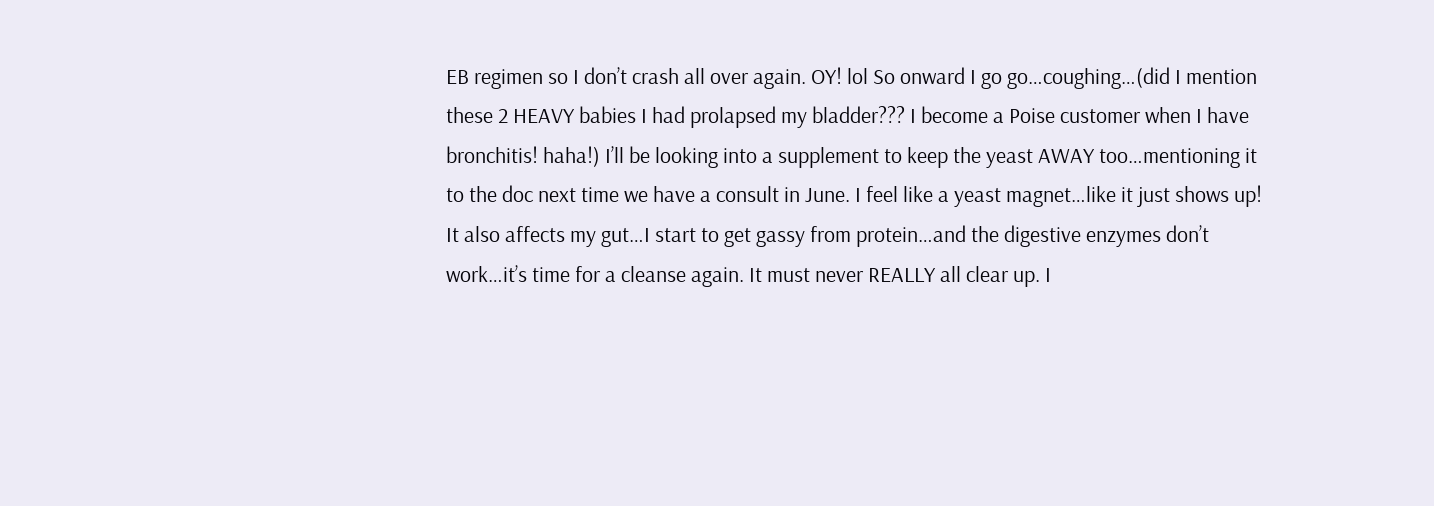EB regimen so I don’t crash all over again. OY! lol So onward I go go…coughing…(did I mention these 2 HEAVY babies I had prolapsed my bladder??? I become a Poise customer when I have bronchitis! haha!) I’ll be looking into a supplement to keep the yeast AWAY too…mentioning it to the doc next time we have a consult in June. I feel like a yeast magnet…like it just shows up! It also affects my gut…I start to get gassy from protein…and the digestive enzymes don’t work…it’s time for a cleanse again. It must never REALLY all clear up. I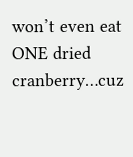won’t even eat ONE dried cranberry…cuz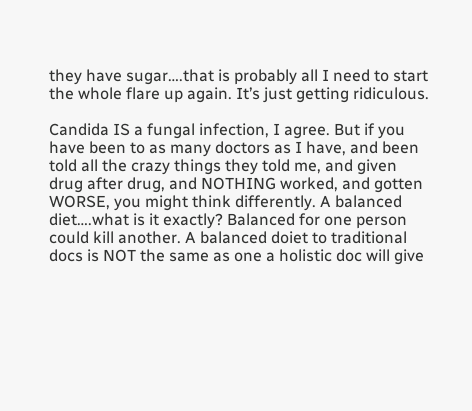they have sugar….that is probably all I need to start the whole flare up again. It’s just getting ridiculous.

Candida IS a fungal infection, I agree. But if you have been to as many doctors as I have, and been told all the crazy things they told me, and given drug after drug, and NOTHING worked, and gotten WORSE, you might think differently. A balanced diet….what is it exactly? Balanced for one person could kill another. A balanced doiet to traditional docs is NOT the same as one a holistic doc will give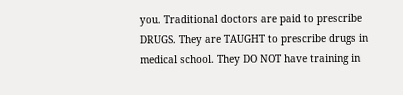you. Traditional doctors are paid to prescribe DRUGS. They are TAUGHT to prescribe drugs in medical school. They DO NOT have training in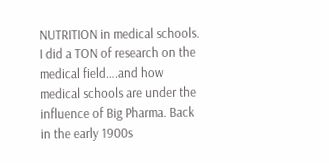NUTRITION in medical schools. I did a TON of research on the medical field….and how medical schools are under the influence of Big Pharma. Back in the early 1900s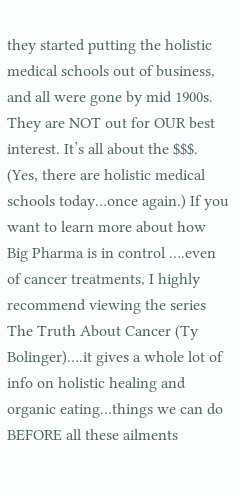they started putting the holistic medical schools out of business, and all were gone by mid 1900s. They are NOT out for OUR best interest. It’s all about the $$$. (Yes, there are holistic medical schools today…once again.) If you want to learn more about how Big Pharma is in control ….even of cancer treatments, I highly recommend viewing the series The Truth About Cancer (Ty Bolinger)….it gives a whole lot of info on holistic healing and organic eating…things we can do BEFORE all these ailments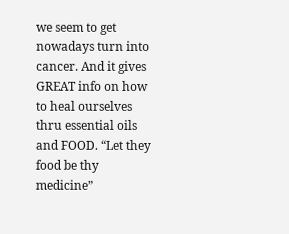we seem to get nowadays turn into cancer. And it gives GREAT info on how to heal ourselves thru essential oils and FOOD. “Let they food be thy medicine”